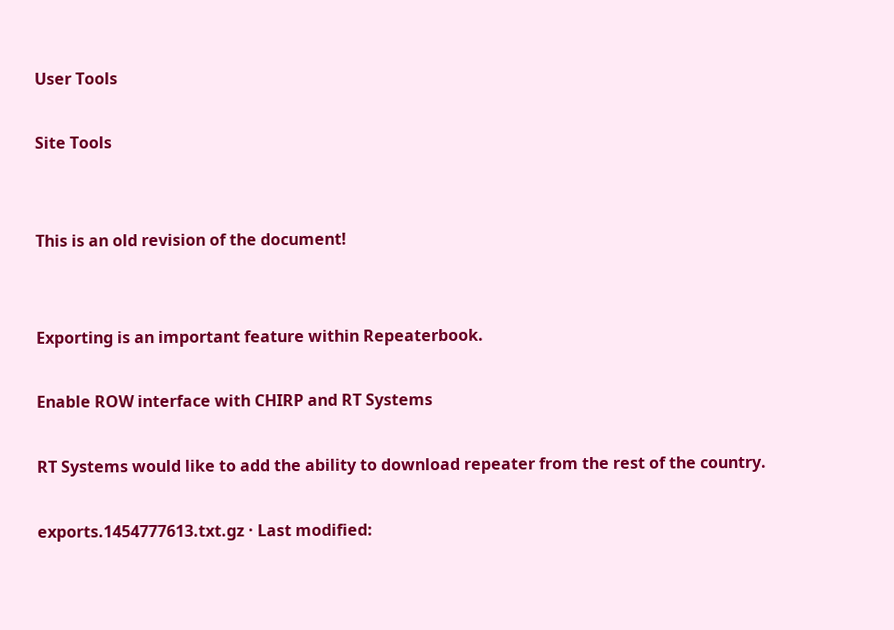User Tools

Site Tools


This is an old revision of the document!


Exporting is an important feature within Repeaterbook.

Enable ROW interface with CHIRP and RT Systems

RT Systems would like to add the ability to download repeater from the rest of the country.

exports.1454777613.txt.gz · Last modified: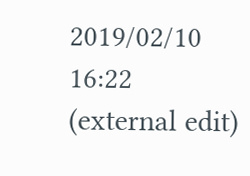2019/02/10 16:22 (external edit)